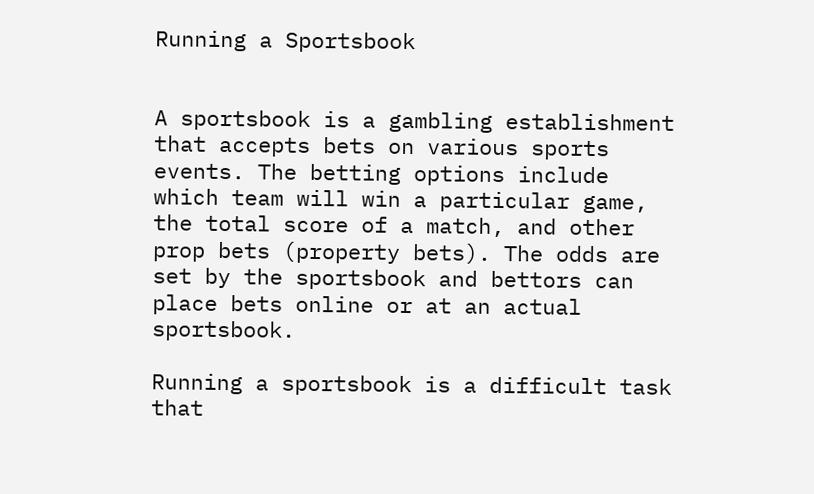Running a Sportsbook


A sportsbook is a gambling establishment that accepts bets on various sports events. The betting options include which team will win a particular game, the total score of a match, and other prop bets (property bets). The odds are set by the sportsbook and bettors can place bets online or at an actual sportsbook.

Running a sportsbook is a difficult task that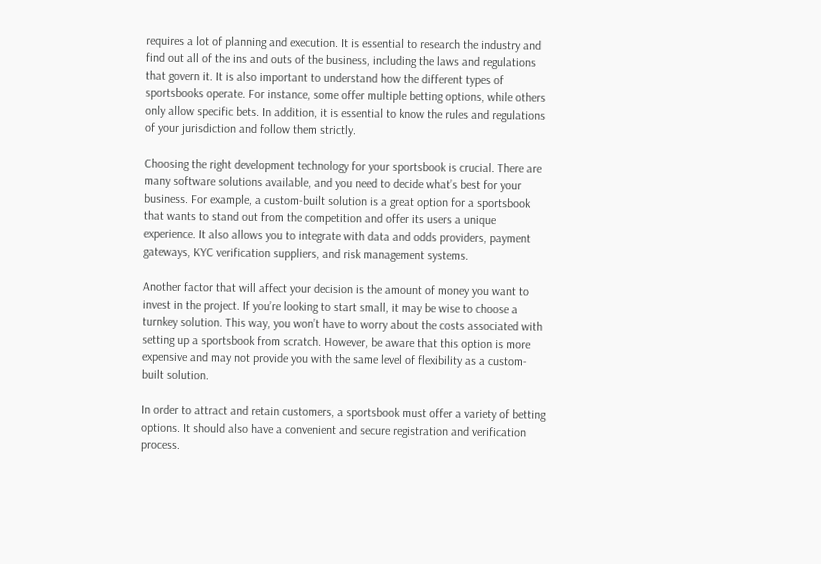requires a lot of planning and execution. It is essential to research the industry and find out all of the ins and outs of the business, including the laws and regulations that govern it. It is also important to understand how the different types of sportsbooks operate. For instance, some offer multiple betting options, while others only allow specific bets. In addition, it is essential to know the rules and regulations of your jurisdiction and follow them strictly.

Choosing the right development technology for your sportsbook is crucial. There are many software solutions available, and you need to decide what’s best for your business. For example, a custom-built solution is a great option for a sportsbook that wants to stand out from the competition and offer its users a unique experience. It also allows you to integrate with data and odds providers, payment gateways, KYC verification suppliers, and risk management systems.

Another factor that will affect your decision is the amount of money you want to invest in the project. If you’re looking to start small, it may be wise to choose a turnkey solution. This way, you won’t have to worry about the costs associated with setting up a sportsbook from scratch. However, be aware that this option is more expensive and may not provide you with the same level of flexibility as a custom-built solution.

In order to attract and retain customers, a sportsbook must offer a variety of betting options. It should also have a convenient and secure registration and verification process.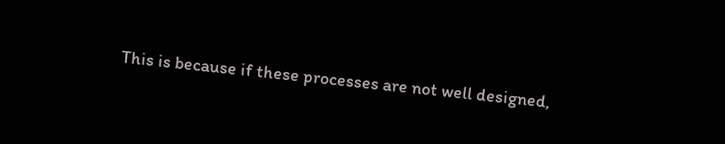This is because if these processes are not well designed,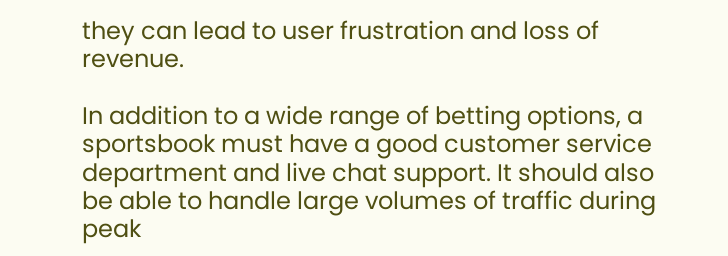they can lead to user frustration and loss of revenue.

In addition to a wide range of betting options, a sportsbook must have a good customer service department and live chat support. It should also be able to handle large volumes of traffic during peak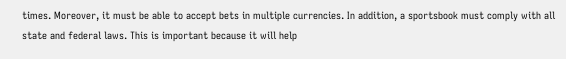times. Moreover, it must be able to accept bets in multiple currencies. In addition, a sportsbook must comply with all state and federal laws. This is important because it will help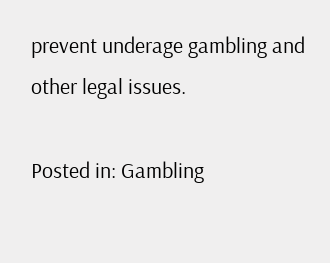prevent underage gambling and other legal issues.

Posted in: Gambling